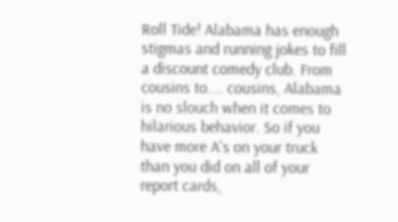Roll Tide! Alabama has enough stigmas and running jokes to fill a discount comedy club. From cousins to.... cousins, Alabama is no slouch when it comes to hilarious behavior. So if you have more A's on your truck than you did on all of your report cards,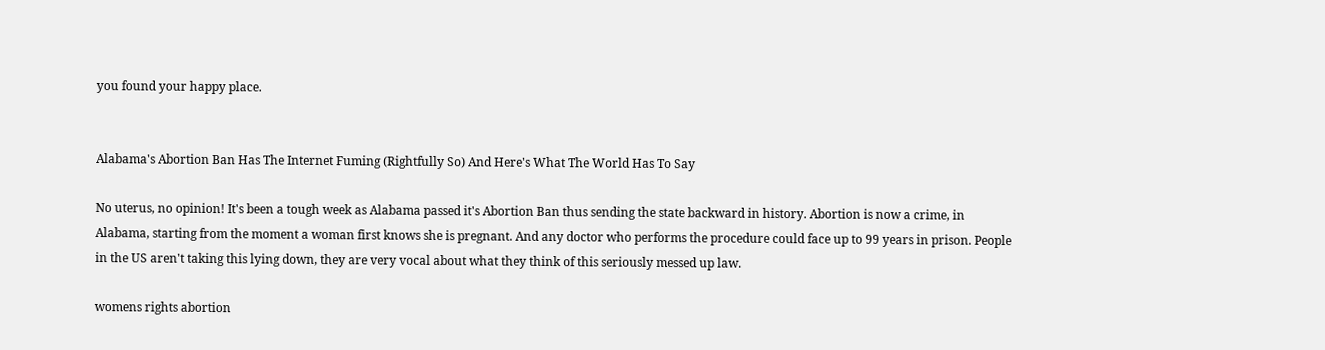you found your happy place.


Alabama's Abortion Ban Has The Internet Fuming (Rightfully So) And Here's What The World Has To Say

No uterus, no opinion! It's been a tough week as Alabama passed it's Abortion Ban thus sending the state backward in history. Abortion is now a crime, in Alabama, starting from the moment a woman first knows she is pregnant. And any doctor who performs the procedure could face up to 99 years in prison. People in the US aren't taking this lying down, they are very vocal about what they think of this seriously messed up law.

womens rights abortion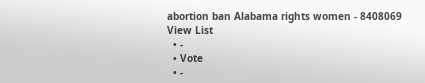abortion ban Alabama rights women - 8408069
View List
  • -
  • Vote
  • -